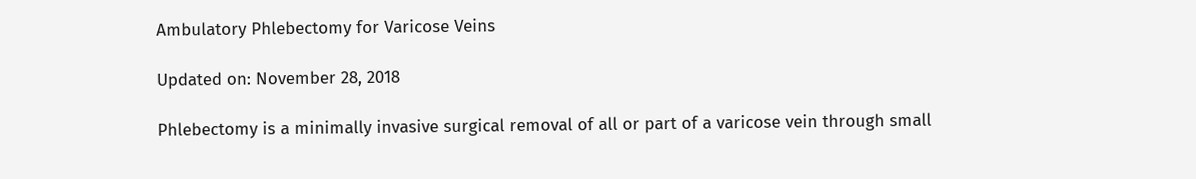Ambulatory Phlebectomy for Varicose Veins

Updated on: November 28, 2018

Phlebectomy is a minimally invasive surgical removal of all or part of a varicose vein through small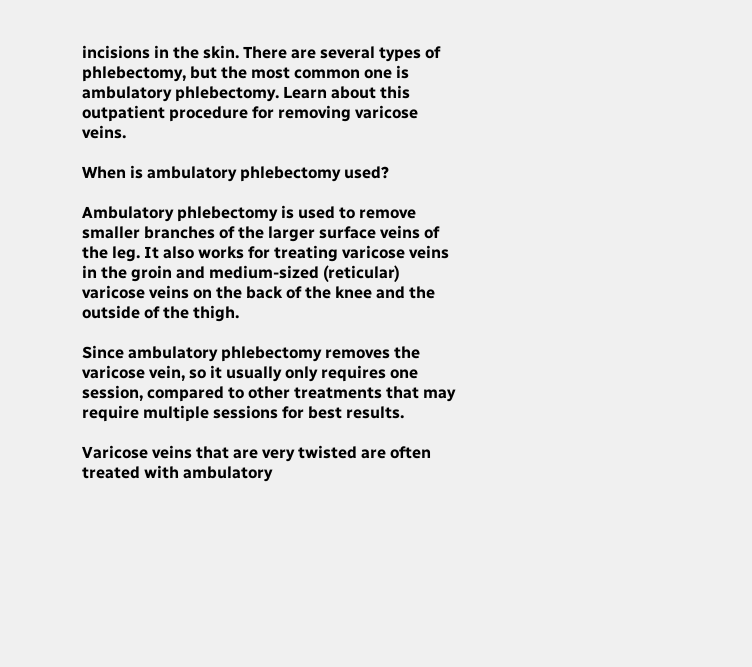incisions in the skin. There are several types of phlebectomy, but the most common one is ambulatory phlebectomy. Learn about this outpatient procedure for removing varicose veins.

When is ambulatory phlebectomy used?

Ambulatory phlebectomy is used to remove smaller branches of the larger surface veins of the leg. It also works for treating varicose veins in the groin and medium-sized (reticular) varicose veins on the back of the knee and the outside of the thigh.

Since ambulatory phlebectomy removes the varicose vein, so it usually only requires one session, compared to other treatments that may require multiple sessions for best results.

Varicose veins that are very twisted are often treated with ambulatory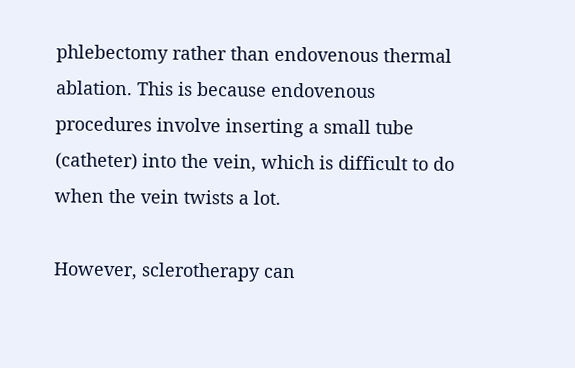phlebectomy rather than endovenous thermal ablation. This is because endovenous procedures involve inserting a small tube (catheter) into the vein, which is difficult to do when the vein twists a lot.

However, sclerotherapy can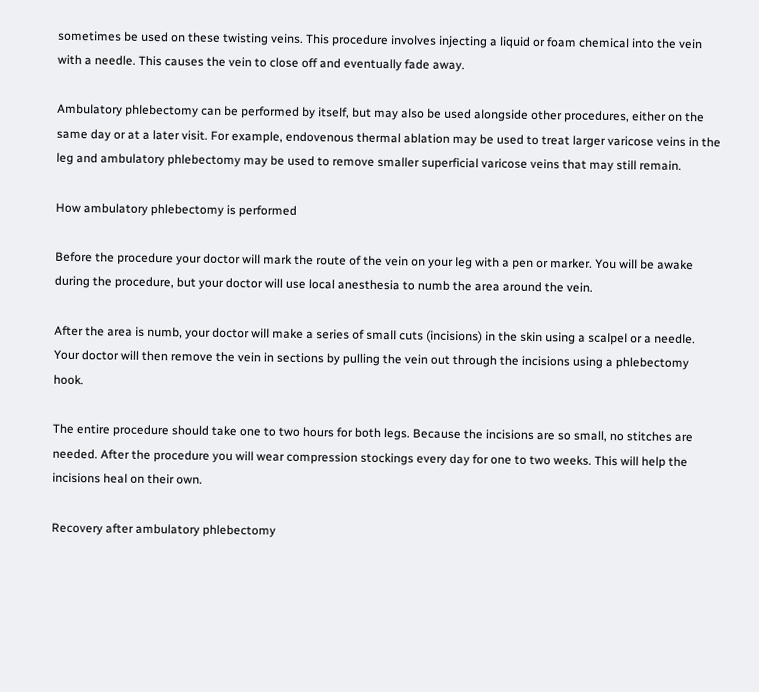sometimes be used on these twisting veins. This procedure involves injecting a liquid or foam chemical into the vein with a needle. This causes the vein to close off and eventually fade away.

Ambulatory phlebectomy can be performed by itself, but may also be used alongside other procedures, either on the same day or at a later visit. For example, endovenous thermal ablation may be used to treat larger varicose veins in the leg and ambulatory phlebectomy may be used to remove smaller superficial varicose veins that may still remain.

How ambulatory phlebectomy is performed

Before the procedure your doctor will mark the route of the vein on your leg with a pen or marker. You will be awake during the procedure, but your doctor will use local anesthesia to numb the area around the vein.

After the area is numb, your doctor will make a series of small cuts (incisions) in the skin using a scalpel or a needle. Your doctor will then remove the vein in sections by pulling the vein out through the incisions using a phlebectomy hook.

The entire procedure should take one to two hours for both legs. Because the incisions are so small, no stitches are needed. After the procedure you will wear compression stockings every day for one to two weeks. This will help the incisions heal on their own.

Recovery after ambulatory phlebectomy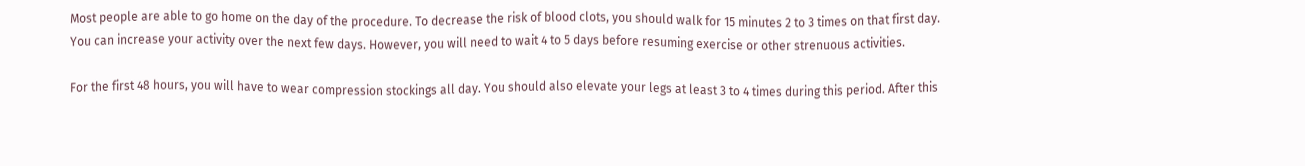Most people are able to go home on the day of the procedure. To decrease the risk of blood clots, you should walk for 15 minutes 2 to 3 times on that first day. You can increase your activity over the next few days. However, you will need to wait 4 to 5 days before resuming exercise or other strenuous activities.

For the first 48 hours, you will have to wear compression stockings all day. You should also elevate your legs at least 3 to 4 times during this period. After this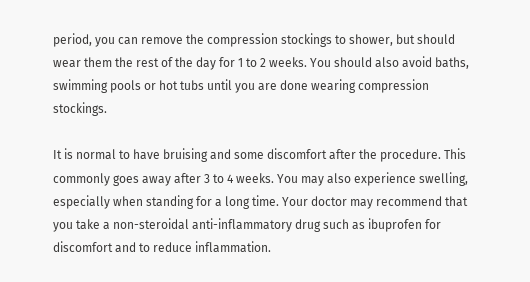period, you can remove the compression stockings to shower, but should wear them the rest of the day for 1 to 2 weeks. You should also avoid baths, swimming pools or hot tubs until you are done wearing compression stockings.

It is normal to have bruising and some discomfort after the procedure. This commonly goes away after 3 to 4 weeks. You may also experience swelling, especially when standing for a long time. Your doctor may recommend that you take a non-steroidal anti-inflammatory drug such as ibuprofen for discomfort and to reduce inflammation.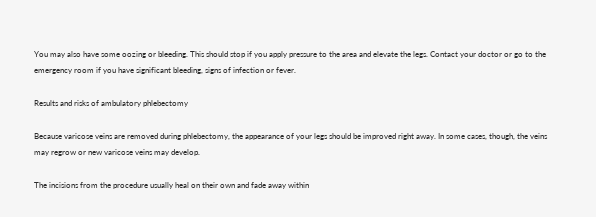You may also have some oozing or bleeding. This should stop if you apply pressure to the area and elevate the legs. Contact your doctor or go to the emergency room if you have significant bleeding, signs of infection or fever.

Results and risks of ambulatory phlebectomy

Because varicose veins are removed during phlebectomy, the appearance of your legs should be improved right away. In some cases, though, the veins may regrow or new varicose veins may develop.

The incisions from the procedure usually heal on their own and fade away within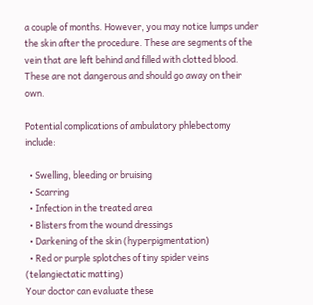a couple of months. However, you may notice lumps under the skin after the procedure. These are segments of the vein that are left behind and filled with clotted blood. These are not dangerous and should go away on their own.

Potential complications of ambulatory phlebectomy include:

  • Swelling, bleeding or bruising
  • Scarring
  • Infection in the treated area
  • Blisters from the wound dressings
  • Darkening of the skin (hyperpigmentation)
  • Red or purple splotches of tiny spider veins (telangiectatic matting)
Your doctor can evaluate these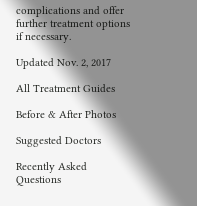complications and offer further treatment options if necessary.

Updated Nov. 2, 2017

All Treatment Guides

Before & After Photos

Suggested Doctors

Recently Asked Questions